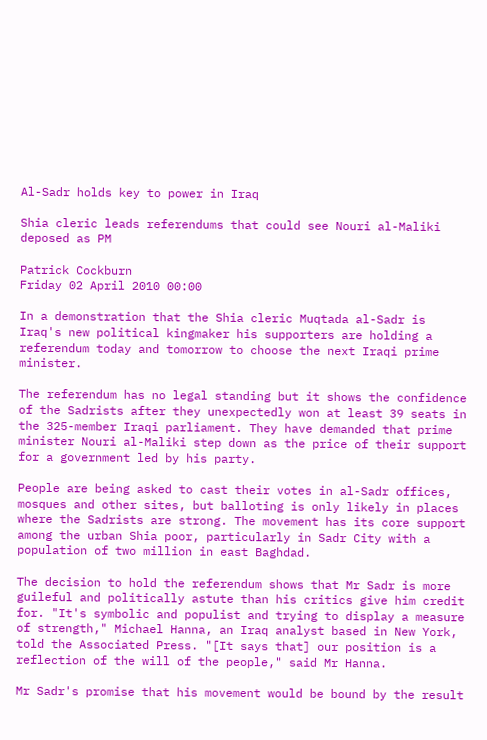Al-Sadr holds key to power in Iraq

Shia cleric leads referendums that could see Nouri al-Maliki deposed as PM

Patrick Cockburn
Friday 02 April 2010 00:00

In a demonstration that the Shia cleric Muqtada al-Sadr is Iraq's new political kingmaker his supporters are holding a referendum today and tomorrow to choose the next Iraqi prime minister.

The referendum has no legal standing but it shows the confidence of the Sadrists after they unexpectedly won at least 39 seats in the 325-member Iraqi parliament. They have demanded that prime minister Nouri al-Maliki step down as the price of their support for a government led by his party.

People are being asked to cast their votes in al-Sadr offices, mosques and other sites, but balloting is only likely in places where the Sadrists are strong. The movement has its core support among the urban Shia poor, particularly in Sadr City with a population of two million in east Baghdad.

The decision to hold the referendum shows that Mr Sadr is more guileful and politically astute than his critics give him credit for. "It's symbolic and populist and trying to display a measure of strength," Michael Hanna, an Iraq analyst based in New York, told the Associated Press. "[It says that] our position is a reflection of the will of the people," said Mr Hanna.

Mr Sadr's promise that his movement would be bound by the result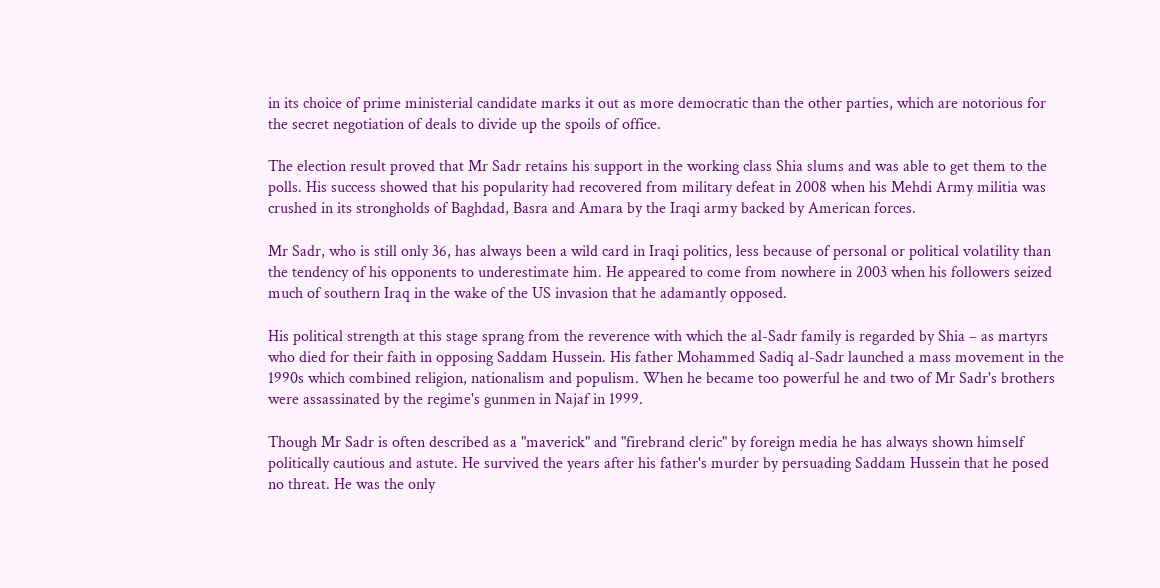in its choice of prime ministerial candidate marks it out as more democratic than the other parties, which are notorious for the secret negotiation of deals to divide up the spoils of office.

The election result proved that Mr Sadr retains his support in the working class Shia slums and was able to get them to the polls. His success showed that his popularity had recovered from military defeat in 2008 when his Mehdi Army militia was crushed in its strongholds of Baghdad, Basra and Amara by the Iraqi army backed by American forces.

Mr Sadr, who is still only 36, has always been a wild card in Iraqi politics, less because of personal or political volatility than the tendency of his opponents to underestimate him. He appeared to come from nowhere in 2003 when his followers seized much of southern Iraq in the wake of the US invasion that he adamantly opposed.

His political strength at this stage sprang from the reverence with which the al-Sadr family is regarded by Shia – as martyrs who died for their faith in opposing Saddam Hussein. His father Mohammed Sadiq al-Sadr launched a mass movement in the 1990s which combined religion, nationalism and populism. When he became too powerful he and two of Mr Sadr's brothers were assassinated by the regime's gunmen in Najaf in 1999.

Though Mr Sadr is often described as a "maverick" and "firebrand cleric" by foreign media he has always shown himself politically cautious and astute. He survived the years after his father's murder by persuading Saddam Hussein that he posed no threat. He was the only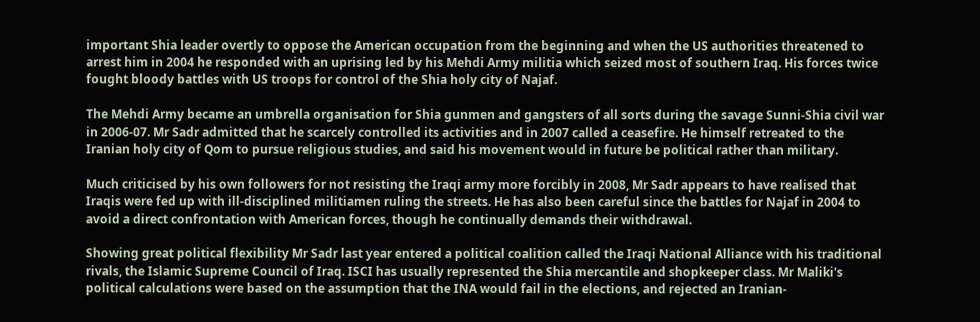important Shia leader overtly to oppose the American occupation from the beginning and when the US authorities threatened to arrest him in 2004 he responded with an uprising led by his Mehdi Army militia which seized most of southern Iraq. His forces twice fought bloody battles with US troops for control of the Shia holy city of Najaf.

The Mehdi Army became an umbrella organisation for Shia gunmen and gangsters of all sorts during the savage Sunni-Shia civil war in 2006-07. Mr Sadr admitted that he scarcely controlled its activities and in 2007 called a ceasefire. He himself retreated to the Iranian holy city of Qom to pursue religious studies, and said his movement would in future be political rather than military.

Much criticised by his own followers for not resisting the Iraqi army more forcibly in 2008, Mr Sadr appears to have realised that Iraqis were fed up with ill-disciplined militiamen ruling the streets. He has also been careful since the battles for Najaf in 2004 to avoid a direct confrontation with American forces, though he continually demands their withdrawal.

Showing great political flexibility Mr Sadr last year entered a political coalition called the Iraqi National Alliance with his traditional rivals, the Islamic Supreme Council of Iraq. ISCI has usually represented the Shia mercantile and shopkeeper class. Mr Maliki's political calculations were based on the assumption that the INA would fail in the elections, and rejected an Iranian-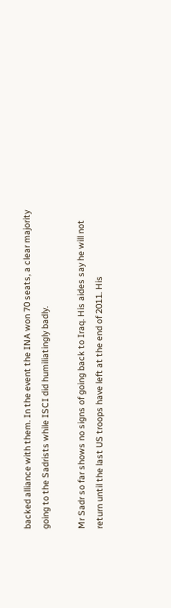backed alliance with them. In the event the INA won 70 seats, a clear majority going to the Sadrists while ISCI did humiliatingly badly.

Mr Sadr so far shows no signs of going back to Iraq. His aides say he will not return until the last US troops have left at the end of 2011. His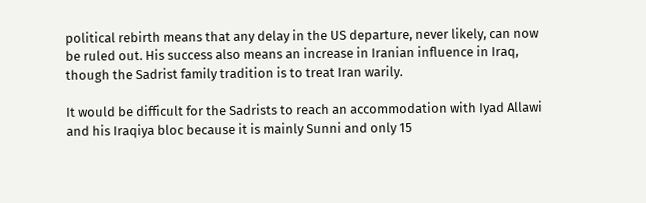political rebirth means that any delay in the US departure, never likely, can now be ruled out. His success also means an increase in Iranian influence in Iraq, though the Sadrist family tradition is to treat Iran warily.

It would be difficult for the Sadrists to reach an accommodation with Iyad Allawi and his Iraqiya bloc because it is mainly Sunni and only 15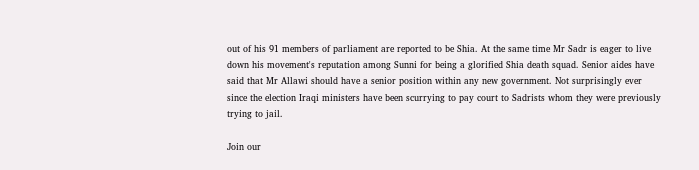out of his 91 members of parliament are reported to be Shia. At the same time Mr Sadr is eager to live down his movement's reputation among Sunni for being a glorified Shia death squad. Senior aides have said that Mr Allawi should have a senior position within any new government. Not surprisingly ever since the election Iraqi ministers have been scurrying to pay court to Sadrists whom they were previously trying to jail.

Join our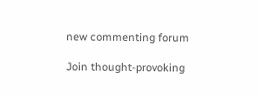new commenting forum

Join thought-provoking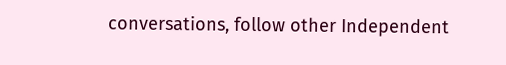conversations, follow other Independent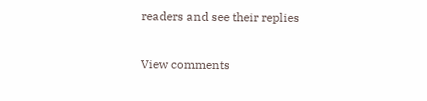readers and see their replies

View comments